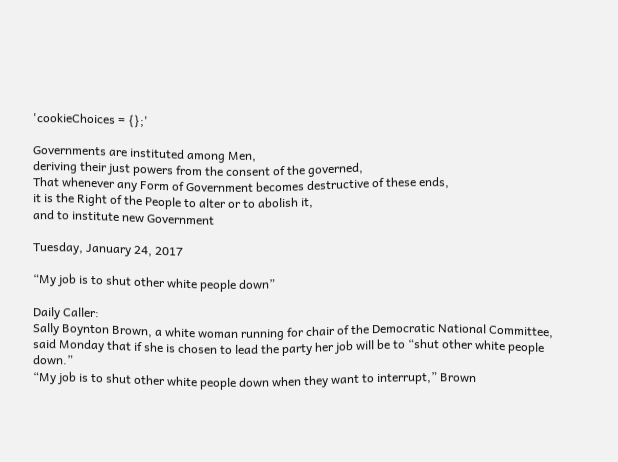'cookieChoices = {};'

Governments are instituted among Men,
deriving their just powers from the consent of the governed,
That whenever any Form of Government becomes destructive of these ends,
it is the Right of the People to alter or to abolish it,
and to institute new Government

Tuesday, January 24, 2017

“My job is to shut other white people down”

Daily Caller:
Sally Boynton Brown, a white woman running for chair of the Democratic National Committee, said Monday that if she is chosen to lead the party her job will be to “shut other white people down.”
“My job is to shut other white people down when they want to interrupt,” Brown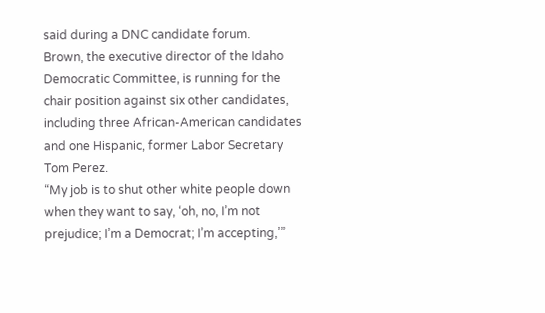said during a DNC candidate forum.
Brown, the executive director of the Idaho Democratic Committee, is running for the chair position against six other candidates, including three African-American candidates and one Hispanic, former Labor Secretary Tom Perez.
“My job is to shut other white people down when they want to say, ‘oh, no, I’m not prejudice; I’m a Democrat; I’m accepting,’”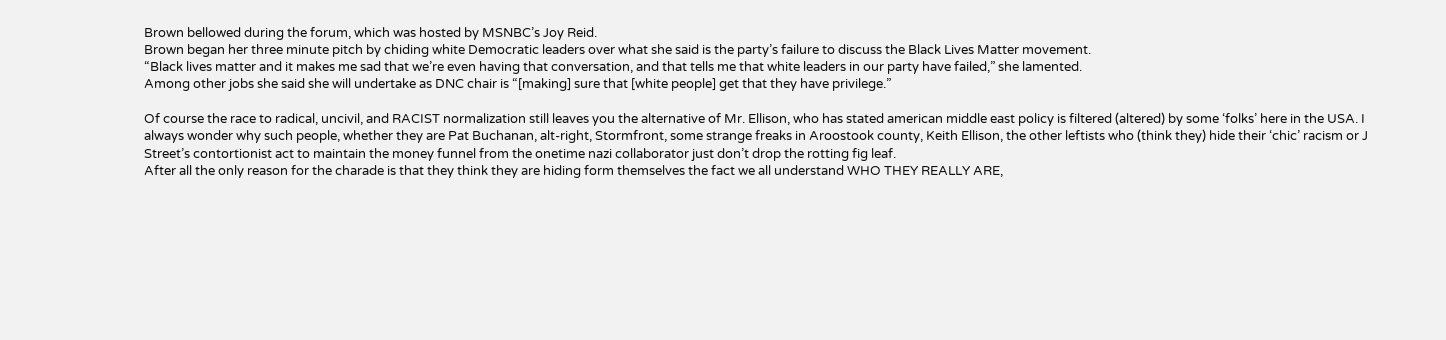Brown bellowed during the forum, which was hosted by MSNBC’s Joy Reid.
Brown began her three minute pitch by chiding white Democratic leaders over what she said is the party’s failure to discuss the Black Lives Matter movement.
“Black lives matter and it makes me sad that we’re even having that conversation, and that tells me that white leaders in our party have failed,” she lamented.
Among other jobs she said she will undertake as DNC chair is “[making] sure that [white people] get that they have privilege.”

Of course the race to radical, uncivil, and RACIST normalization still leaves you the alternative of Mr. Ellison, who has stated american middle east policy is filtered (altered) by some ‘folks’ here in the USA. I always wonder why such people, whether they are Pat Buchanan, alt-right, Stormfront, some strange freaks in Aroostook county, Keith Ellison, the other leftists who (think they) hide their ‘chic’ racism or J Street’s contortionist act to maintain the money funnel from the onetime nazi collaborator just don’t drop the rotting fig leaf.
After all the only reason for the charade is that they think they are hiding form themselves the fact we all understand WHO THEY REALLY ARE,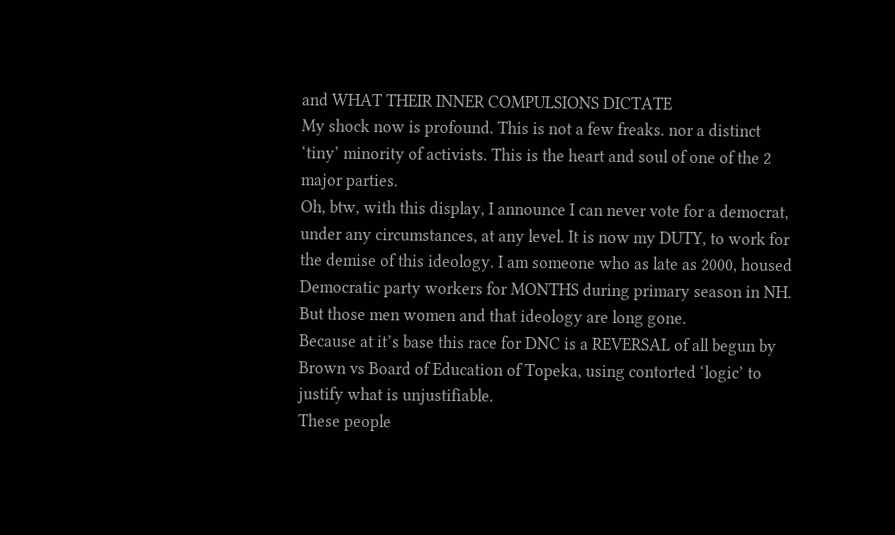and WHAT THEIR INNER COMPULSIONS DICTATE
My shock now is profound. This is not a few freaks. nor a distinct ‘tiny’ minority of activists. This is the heart and soul of one of the 2 major parties.
Oh, btw, with this display, I announce I can never vote for a democrat, under any circumstances, at any level. It is now my DUTY, to work for the demise of this ideology. I am someone who as late as 2000, housed Democratic party workers for MONTHS during primary season in NH. But those men women and that ideology are long gone.
Because at it’s base this race for DNC is a REVERSAL of all begun by Brown vs Board of Education of Topeka, using contorted ‘logic’ to justify what is unjustifiable.
These people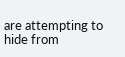are attempting to hide from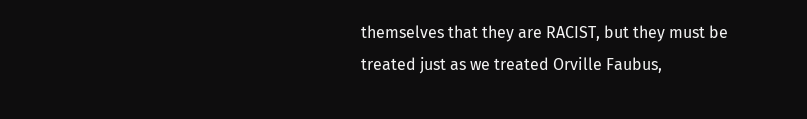themselves that they are RACIST, but they must be treated just as we treated Orville Faubus,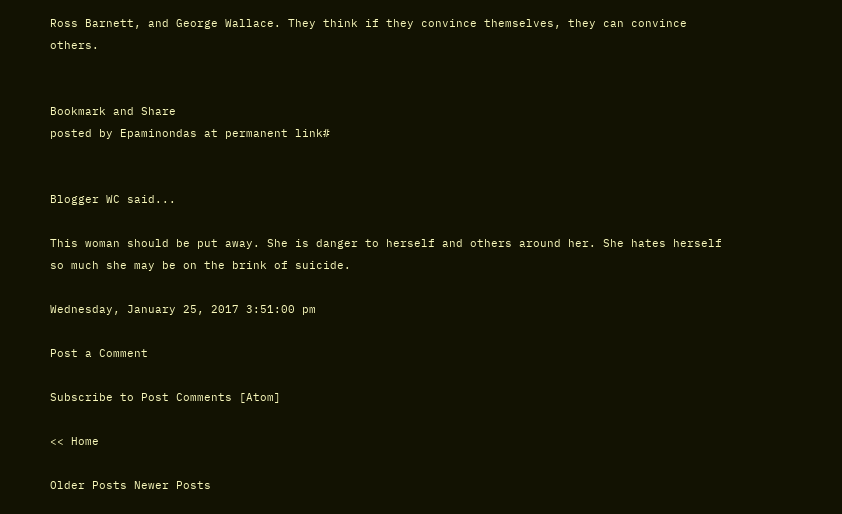Ross Barnett, and George Wallace. They think if they convince themselves, they can convince others.


Bookmark and Share
posted by Epaminondas at permanent link#


Blogger WC said...

This woman should be put away. She is danger to herself and others around her. She hates herself so much she may be on the brink of suicide.

Wednesday, January 25, 2017 3:51:00 pm

Post a Comment

Subscribe to Post Comments [Atom]

<< Home

Older Posts Newer Posts